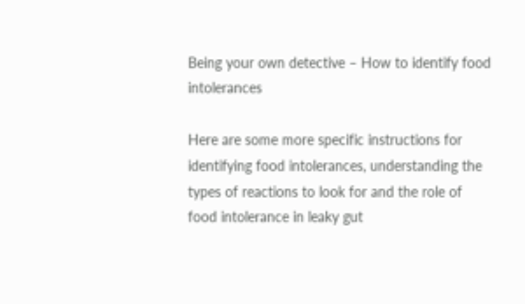Being your own detective – How to identify food intolerances

Here are some more specific instructions for identifying food intolerances, understanding the types of reactions to look for and the role of food intolerance in leaky gut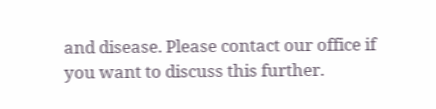and disease. Please contact our office if you want to discuss this further.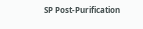SP Post-Purification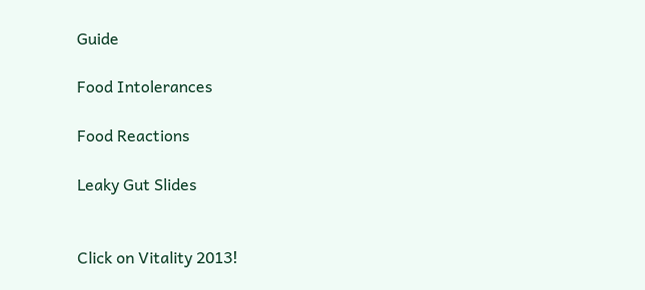Guide

Food Intolerances

Food Reactions

Leaky Gut Slides


Click on Vitality 2013!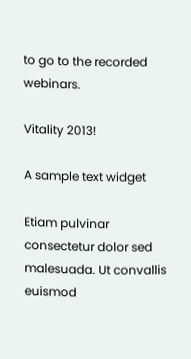to go to the recorded webinars.

Vitality 2013!

A sample text widget

Etiam pulvinar consectetur dolor sed malesuada. Ut convallis euismod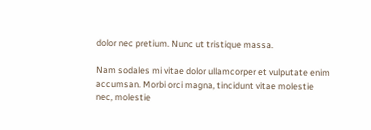dolor nec pretium. Nunc ut tristique massa.

Nam sodales mi vitae dolor ullamcorper et vulputate enim accumsan. Morbi orci magna, tincidunt vitae molestie nec, molestie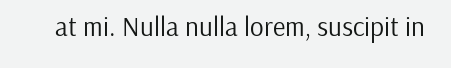at mi. Nulla nulla lorem, suscipit in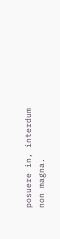posuere in, interdum non magna.